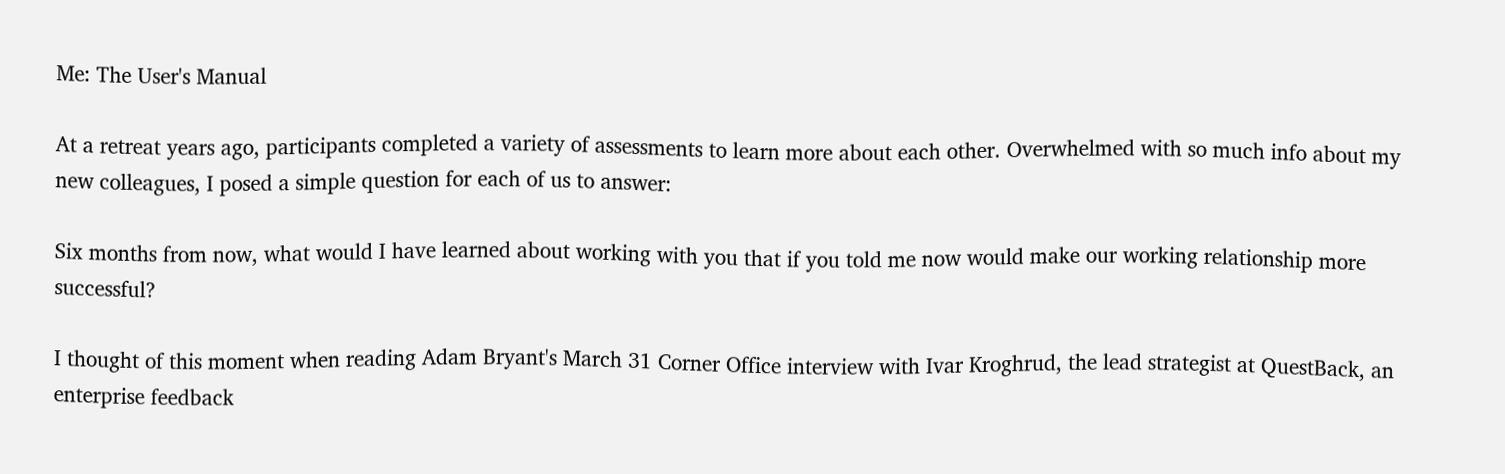Me: The User's Manual

At a retreat years ago, participants completed a variety of assessments to learn more about each other. Overwhelmed with so much info about my new colleagues, I posed a simple question for each of us to answer:

Six months from now, what would I have learned about working with you that if you told me now would make our working relationship more successful?

I thought of this moment when reading Adam Bryant's March 31 Corner Office interview with Ivar Kroghrud, the lead strategist at QuestBack, an enterprise feedback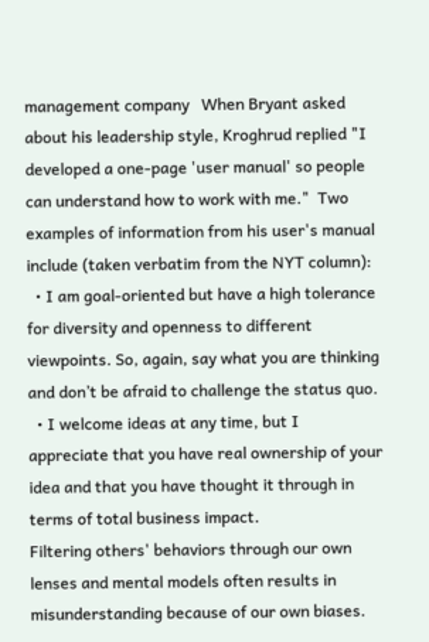management company   When Bryant asked about his leadership style, Kroghrud replied "I developed a one-page 'user manual' so people can understand how to work with me."  Two examples of information from his user's manual include (taken verbatim from the NYT column):
  • I am goal-oriented but have a high tolerance for diversity and openness to different viewpoints. So, again, say what you are thinking and don’t be afraid to challenge the status quo.
  • I welcome ideas at any time, but I appreciate that you have real ownership of your idea and that you have thought it through in terms of total business impact.
Filtering others' behaviors through our own lenses and mental models often results in misunderstanding because of our own biases.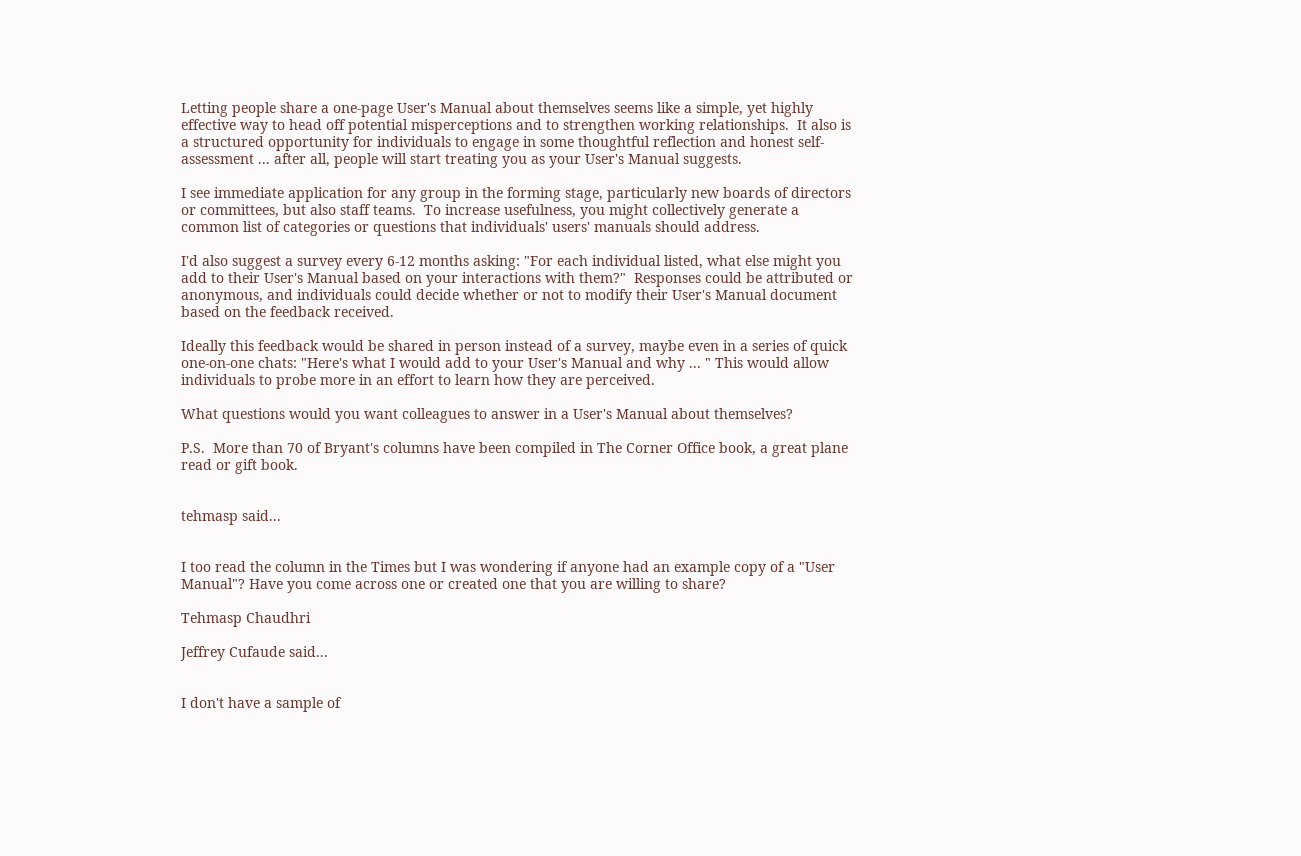Letting people share a one-page User's Manual about themselves seems like a simple, yet highly effective way to head off potential misperceptions and to strengthen working relationships.  It also is a structured opportunity for individuals to engage in some thoughtful reflection and honest self-assessment ... after all, people will start treating you as your User's Manual suggests.

I see immediate application for any group in the forming stage, particularly new boards of directors or committees, but also staff teams.  To increase usefulness, you might collectively generate a common list of categories or questions that individuals' users' manuals should address.

I'd also suggest a survey every 6-12 months asking: "For each individual listed, what else might you add to their User's Manual based on your interactions with them?"  Responses could be attributed or anonymous, and individuals could decide whether or not to modify their User's Manual document based on the feedback received.

Ideally this feedback would be shared in person instead of a survey, maybe even in a series of quick one-on-one chats: "Here's what I would add to your User's Manual and why ... " This would allow individuals to probe more in an effort to learn how they are perceived.

What questions would you want colleagues to answer in a User's Manual about themselves?

P.S.  More than 70 of Bryant's columns have been compiled in The Corner Office book, a great plane read or gift book.


tehmasp said...


I too read the column in the Times but I was wondering if anyone had an example copy of a "User Manual"? Have you come across one or created one that you are willing to share?

Tehmasp Chaudhri

Jeffrey Cufaude said...


I don't have a sample of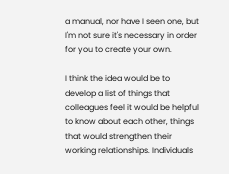a manual, nor have I seen one, but I'm not sure it's necessary in order for you to create your own.

I think the idea would be to develop a list of things that colleagues feel it would be helpful to know about each other, things that would strengthen their working relationships. Individuals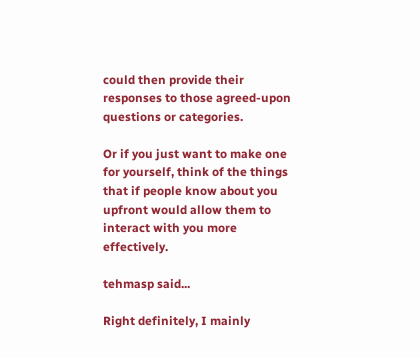could then provide their responses to those agreed-upon questions or categories.

Or if you just want to make one for yourself, think of the things that if people know about you upfront would allow them to interact with you more effectively.

tehmasp said...

Right definitely, I mainly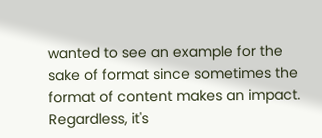wanted to see an example for the sake of format since sometimes the format of content makes an impact. Regardless, it's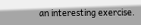an interesting exercise.